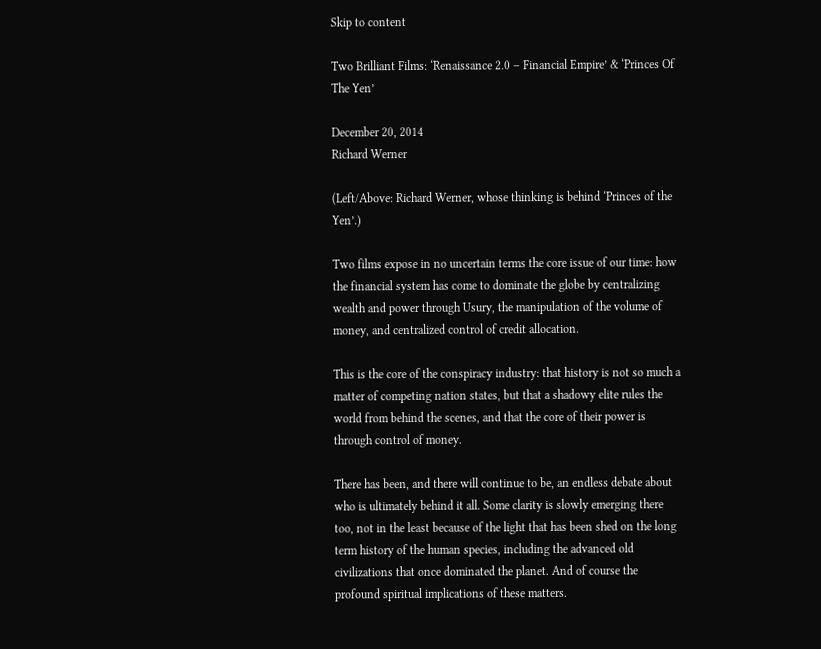Skip to content

Two Brilliant Films: ‘Renaissance 2.0 – Financial Empire’ & ‘Princes Of The Yen’

December 20, 2014
Richard Werner

(Left/Above: Richard Werner, whose thinking is behind ‘Princes of the Yen’.)

Two films expose in no uncertain terms the core issue of our time: how the financial system has come to dominate the globe by centralizing wealth and power through Usury, the manipulation of the volume of money, and centralized control of credit allocation.

This is the core of the conspiracy industry: that history is not so much a matter of competing nation states, but that a shadowy elite rules the world from behind the scenes, and that the core of their power is through control of money.

There has been, and there will continue to be, an endless debate about who is ultimately behind it all. Some clarity is slowly emerging there too, not in the least because of the light that has been shed on the long term history of the human species, including the advanced old civilizations that once dominated the planet. And of course the profound spiritual implications of these matters.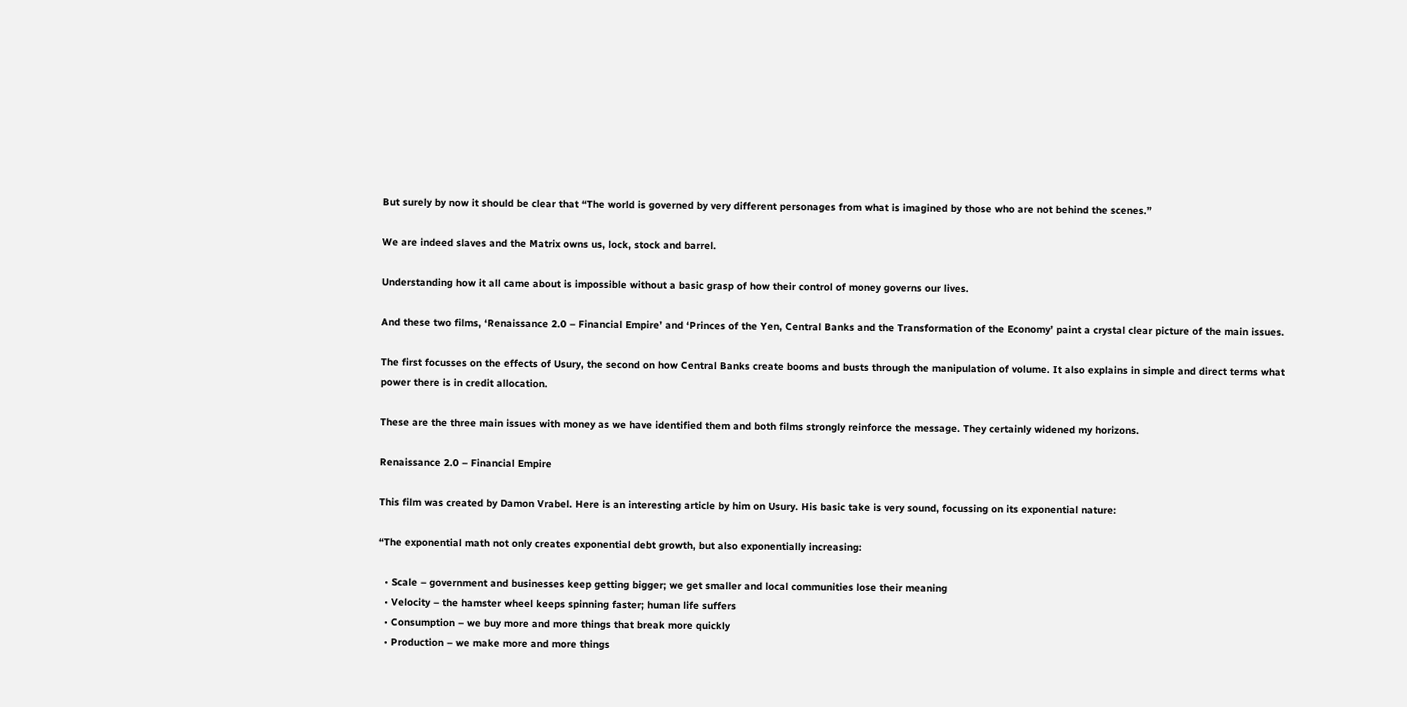But surely by now it should be clear that “The world is governed by very different personages from what is imagined by those who are not behind the scenes.”

We are indeed slaves and the Matrix owns us, lock, stock and barrel.

Understanding how it all came about is impossible without a basic grasp of how their control of money governs our lives.

And these two films, ‘Renaissance 2.0 – Financial Empire’ and ‘Princes of the Yen, Central Banks and the Transformation of the Economy’ paint a crystal clear picture of the main issues.

The first focusses on the effects of Usury, the second on how Central Banks create booms and busts through the manipulation of volume. It also explains in simple and direct terms what power there is in credit allocation.

These are the three main issues with money as we have identified them and both films strongly reinforce the message. They certainly widened my horizons.

Renaissance 2.0 – Financial Empire

This film was created by Damon Vrabel. Here is an interesting article by him on Usury. His basic take is very sound, focussing on its exponential nature:

“The exponential math not only creates exponential debt growth, but also exponentially increasing:

  • Scale – government and businesses keep getting bigger; we get smaller and local communities lose their meaning
  • Velocity – the hamster wheel keeps spinning faster; human life suffers
  • Consumption – we buy more and more things that break more quickly
  • Production – we make more and more things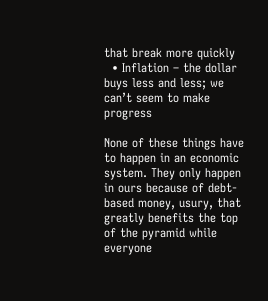that break more quickly
  • Inflation – the dollar buys less and less; we can’t seem to make progress

None of these things have to happen in an economic system. They only happen in ours because of debt-based money, usury, that greatly benefits the top of the pyramid while everyone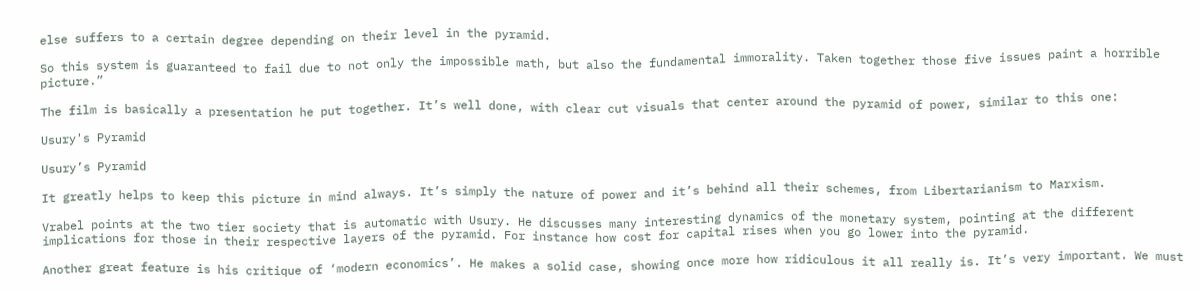else suffers to a certain degree depending on their level in the pyramid.

So this system is guaranteed to fail due to not only the impossible math, but also the fundamental immorality. Taken together those five issues paint a horrible picture.”

The film is basically a presentation he put together. It’s well done, with clear cut visuals that center around the pyramid of power, similar to this one:

Usury's Pyramid

Usury’s Pyramid

It greatly helps to keep this picture in mind always. It’s simply the nature of power and it’s behind all their schemes, from Libertarianism to Marxism.

Vrabel points at the two tier society that is automatic with Usury. He discusses many interesting dynamics of the monetary system, pointing at the different implications for those in their respective layers of the pyramid. For instance how cost for capital rises when you go lower into the pyramid.

Another great feature is his critique of ‘modern economics’. He makes a solid case, showing once more how ridiculous it all really is. It’s very important. We must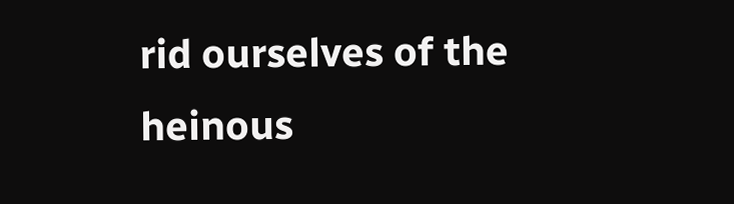rid ourselves of the heinous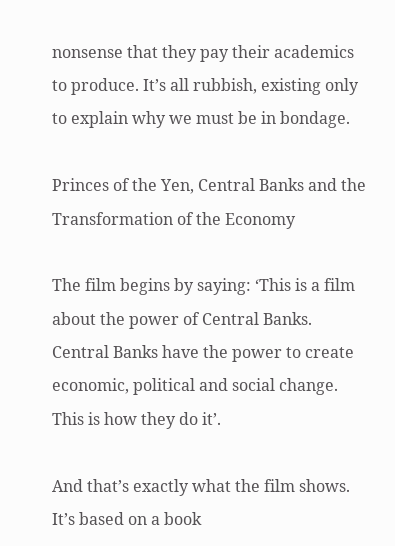nonsense that they pay their academics to produce. It’s all rubbish, existing only to explain why we must be in bondage.

Princes of the Yen, Central Banks and the Transformation of the Economy

The film begins by saying: ‘This is a film about the power of Central Banks. Central Banks have the power to create economic, political and social change. This is how they do it’.

And that’s exactly what the film shows. It’s based on a book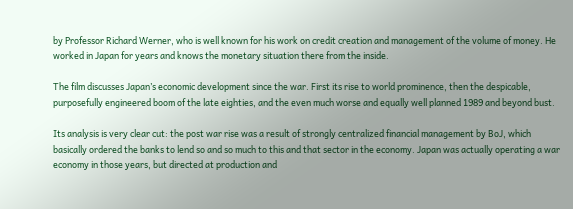by Professor Richard Werner, who is well known for his work on credit creation and management of the volume of money. He worked in Japan for years and knows the monetary situation there from the inside.

The film discusses Japan’s economic development since the war. First its rise to world prominence, then the despicable, purposefully engineered boom of the late eighties, and the even much worse and equally well planned 1989 and beyond bust.

Its analysis is very clear cut: the post war rise was a result of strongly centralized financial management by BoJ, which basically ordered the banks to lend so and so much to this and that sector in the economy. Japan was actually operating a war economy in those years, but directed at production and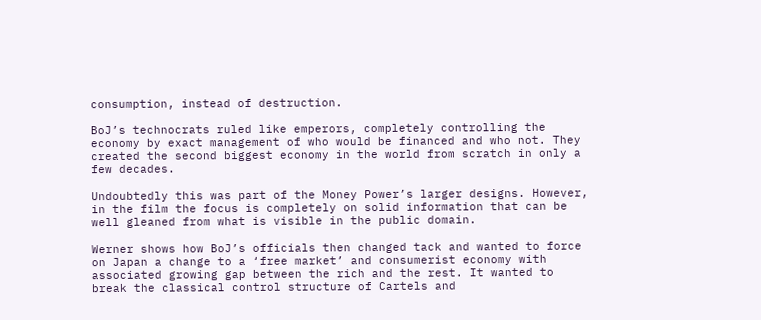consumption, instead of destruction.

BoJ’s technocrats ruled like emperors, completely controlling the economy by exact management of who would be financed and who not. They created the second biggest economy in the world from scratch in only a few decades.

Undoubtedly this was part of the Money Power’s larger designs. However, in the film the focus is completely on solid information that can be well gleaned from what is visible in the public domain.

Werner shows how BoJ’s officials then changed tack and wanted to force on Japan a change to a ‘free market’ and consumerist economy with associated growing gap between the rich and the rest. It wanted to break the classical control structure of Cartels and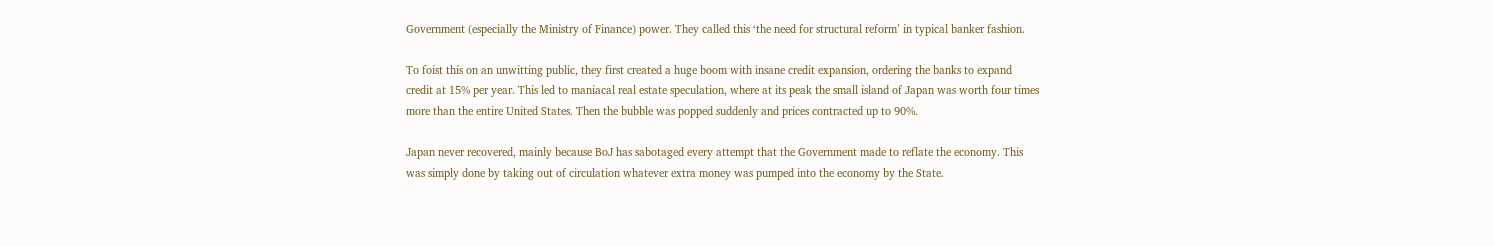Government (especially the Ministry of Finance) power. They called this ‘the need for structural reform’ in typical banker fashion.

To foist this on an unwitting public, they first created a huge boom with insane credit expansion, ordering the banks to expand credit at 15% per year. This led to maniacal real estate speculation, where at its peak the small island of Japan was worth four times more than the entire United States. Then the bubble was popped suddenly and prices contracted up to 90%.

Japan never recovered, mainly because BoJ has sabotaged every attempt that the Government made to reflate the economy. This was simply done by taking out of circulation whatever extra money was pumped into the economy by the State.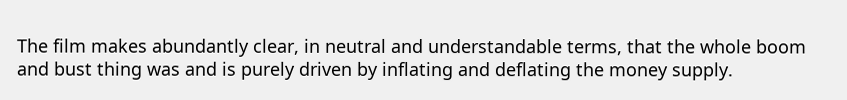The film makes abundantly clear, in neutral and understandable terms, that the whole boom and bust thing was and is purely driven by inflating and deflating the money supply.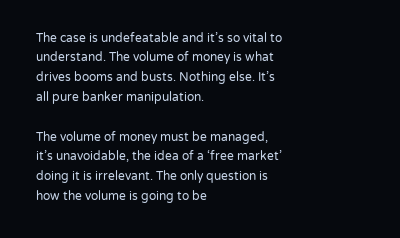The case is undefeatable and it’s so vital to understand. The volume of money is what drives booms and busts. Nothing else. It’s all pure banker manipulation.

The volume of money must be managed, it’s unavoidable, the idea of a ‘free market’ doing it is irrelevant. The only question is how the volume is going to be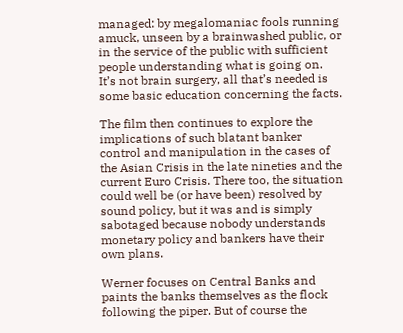managed: by megalomaniac fools running amuck, unseen by a brainwashed public, or in the service of the public with sufficient people understanding what is going on. It’s not brain surgery, all that’s needed is some basic education concerning the facts.

The film then continues to explore the implications of such blatant banker control and manipulation in the cases of the Asian Crisis in the late nineties and the current Euro Crisis. There too, the situation could well be (or have been) resolved by sound policy, but it was and is simply sabotaged because nobody understands monetary policy and bankers have their own plans.

Werner focuses on Central Banks and paints the banks themselves as the flock following the piper. But of course the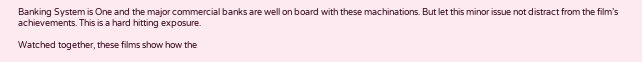Banking System is One and the major commercial banks are well on board with these machinations. But let this minor issue not distract from the film’s achievements. This is a hard hitting exposure.

Watched together, these films show how the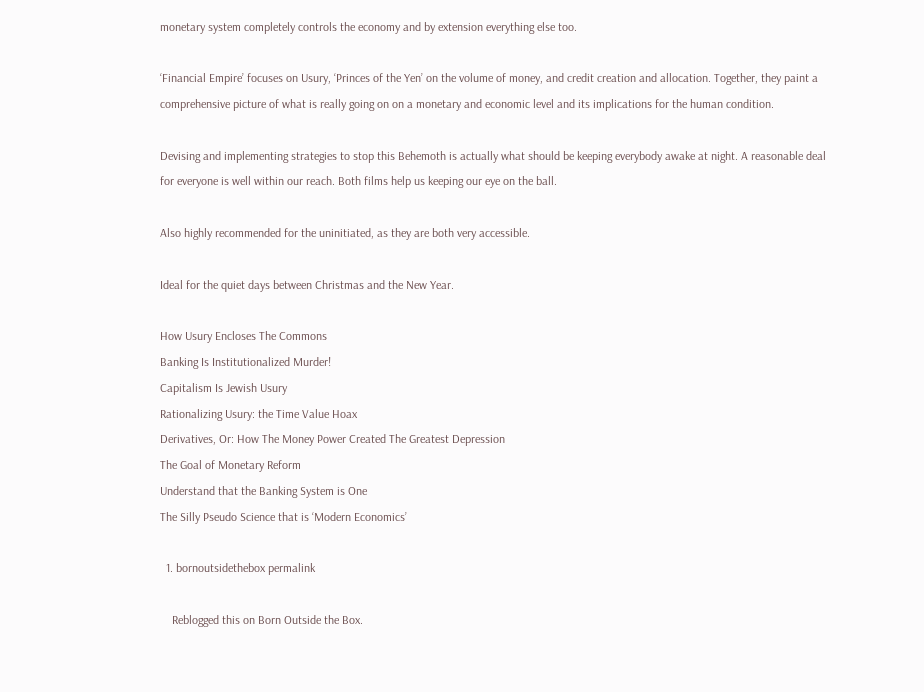monetary system completely controls the economy and by extension everything else too.

‘Financial Empire’ focuses on Usury, ‘Princes of the Yen’ on the volume of money, and credit creation and allocation. Together, they paint a comprehensive picture of what is really going on on a monetary and economic level and its implications for the human condition.

Devising and implementing strategies to stop this Behemoth is actually what should be keeping everybody awake at night. A reasonable deal for everyone is well within our reach. Both films help us keeping our eye on the ball.

Also highly recommended for the uninitiated, as they are both very accessible.

Ideal for the quiet days between Christmas and the New Year.

How Usury Encloses The Commons
Banking Is Institutionalized Murder!
Capitalism Is Jewish Usury
Rationalizing Usury: the Time Value Hoax
Derivatives, Or: How The Money Power Created The Greatest Depression
The Goal of Monetary Reform
Understand that the Banking System is One
The Silly Pseudo Science that is ‘Modern Economics’

  1. bornoutsidethebox permalink

    Reblogged this on Born Outside the Box.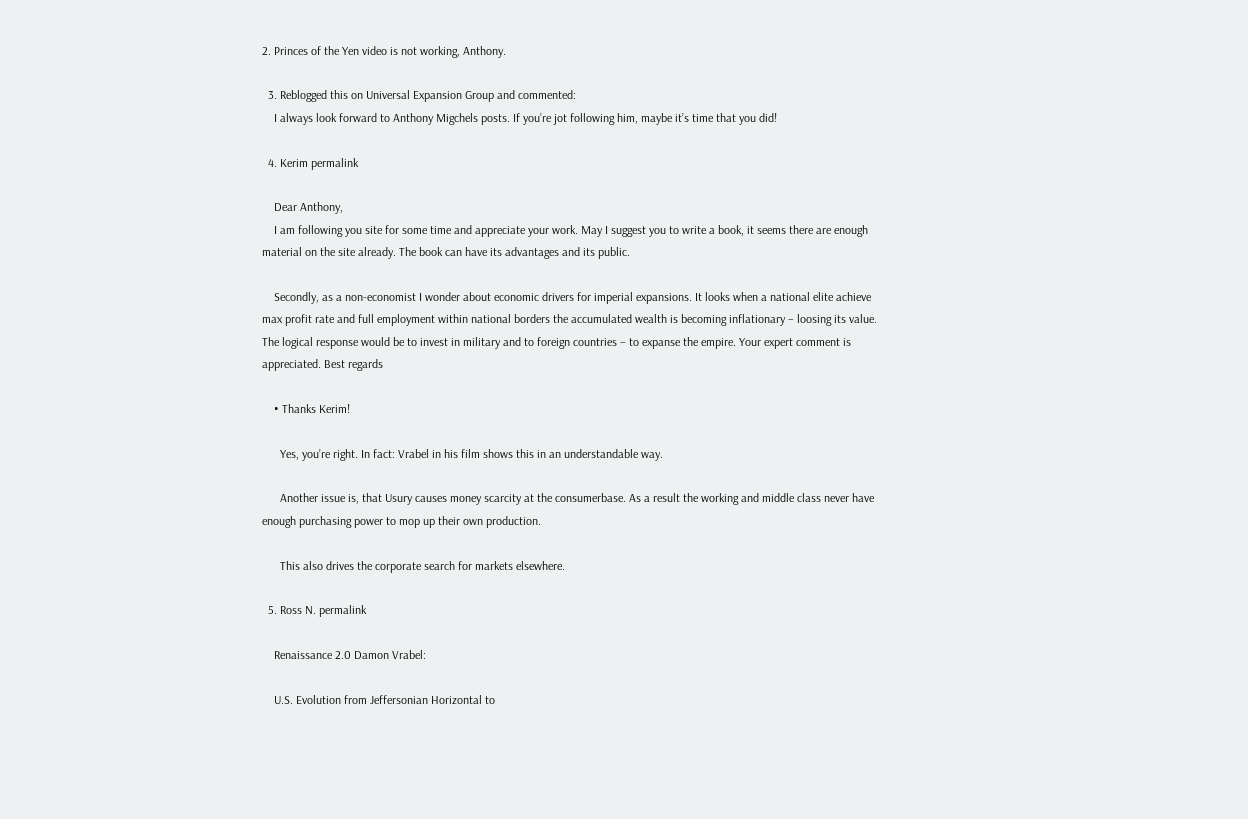2. Princes of the Yen video is not working, Anthony.

  3. Reblogged this on Universal Expansion Group and commented:
    I always look forward to Anthony Migchels posts. If you’re jot following him, maybe it’s time that you did!

  4. Kerim permalink

    Dear Anthony,
    I am following you site for some time and appreciate your work. May I suggest you to write a book, it seems there are enough material on the site already. The book can have its advantages and its public.

    Secondly, as a non-economist I wonder about economic drivers for imperial expansions. It looks when a national elite achieve max profit rate and full employment within national borders the accumulated wealth is becoming inflationary – loosing its value. The logical response would be to invest in military and to foreign countries – to expanse the empire. Your expert comment is appreciated. Best regards

    • Thanks Kerim!

      Yes, you’re right. In fact: Vrabel in his film shows this in an understandable way.

      Another issue is, that Usury causes money scarcity at the consumerbase. As a result the working and middle class never have enough purchasing power to mop up their own production.

      This also drives the corporate search for markets elsewhere.

  5. Ross N. permalink

    Renaissance 2.0 Damon Vrabel:

    U.S. Evolution from Jeffersonian Horizontal to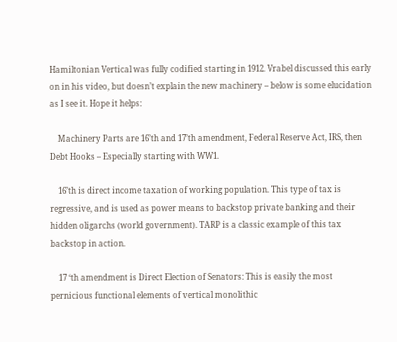Hamiltonian Vertical was fully codified starting in 1912. Vrabel discussed this early on in his video, but doesn’t explain the new machinery – below is some elucidation as I see it. Hope it helps:

    Machinery Parts are 16’th and 17’th amendment, Federal Reserve Act, IRS, then Debt Hooks – Especially starting with WW1.

    16’th is direct income taxation of working population. This type of tax is regressive, and is used as power means to backstop private banking and their hidden oligarchs (world government). TARP is a classic example of this tax backstop in action.

    17 ‘th amendment is Direct Election of Senators: This is easily the most pernicious functional elements of vertical monolithic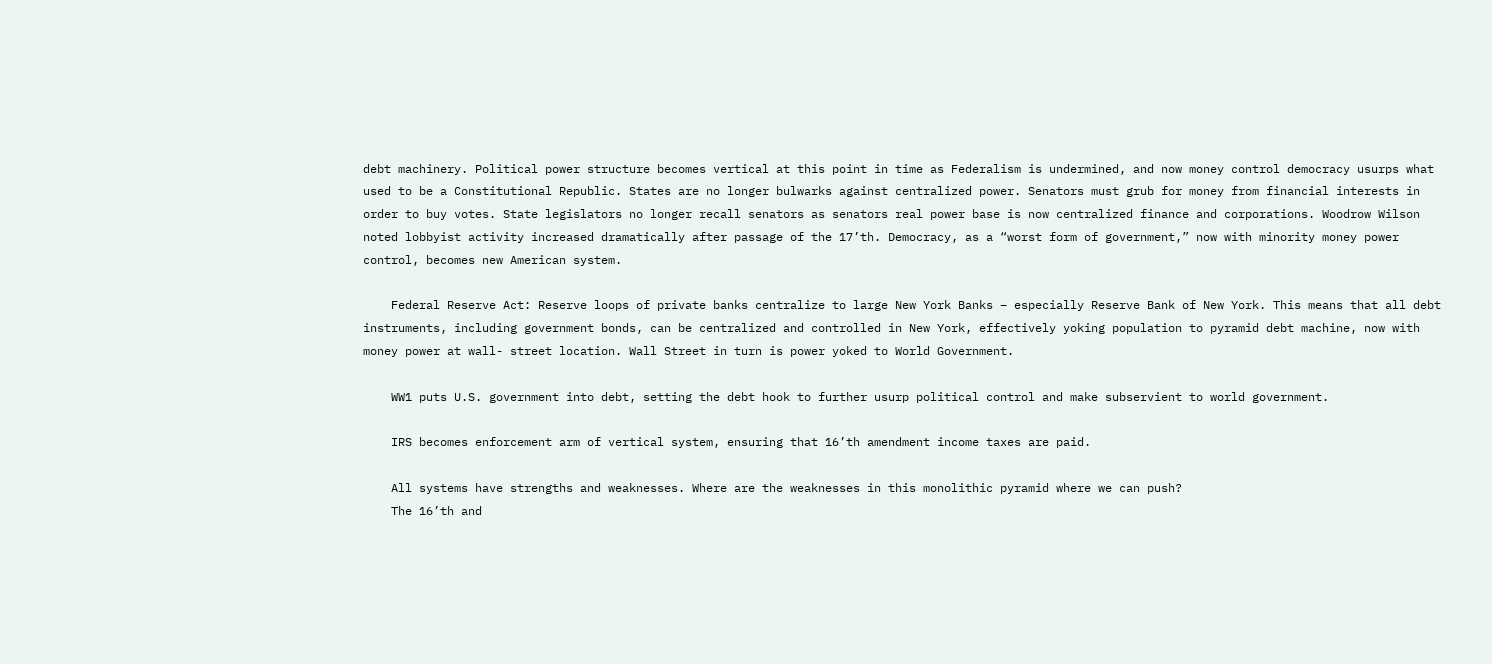debt machinery. Political power structure becomes vertical at this point in time as Federalism is undermined, and now money control democracy usurps what used to be a Constitutional Republic. States are no longer bulwarks against centralized power. Senators must grub for money from financial interests in order to buy votes. State legislators no longer recall senators as senators real power base is now centralized finance and corporations. Woodrow Wilson noted lobbyist activity increased dramatically after passage of the 17’th. Democracy, as a “worst form of government,” now with minority money power control, becomes new American system.

    Federal Reserve Act: Reserve loops of private banks centralize to large New York Banks – especially Reserve Bank of New York. This means that all debt instruments, including government bonds, can be centralized and controlled in New York, effectively yoking population to pyramid debt machine, now with money power at wall- street location. Wall Street in turn is power yoked to World Government.

    WW1 puts U.S. government into debt, setting the debt hook to further usurp political control and make subservient to world government.

    IRS becomes enforcement arm of vertical system, ensuring that 16’th amendment income taxes are paid.

    All systems have strengths and weaknesses. Where are the weaknesses in this monolithic pyramid where we can push?
    The 16’th and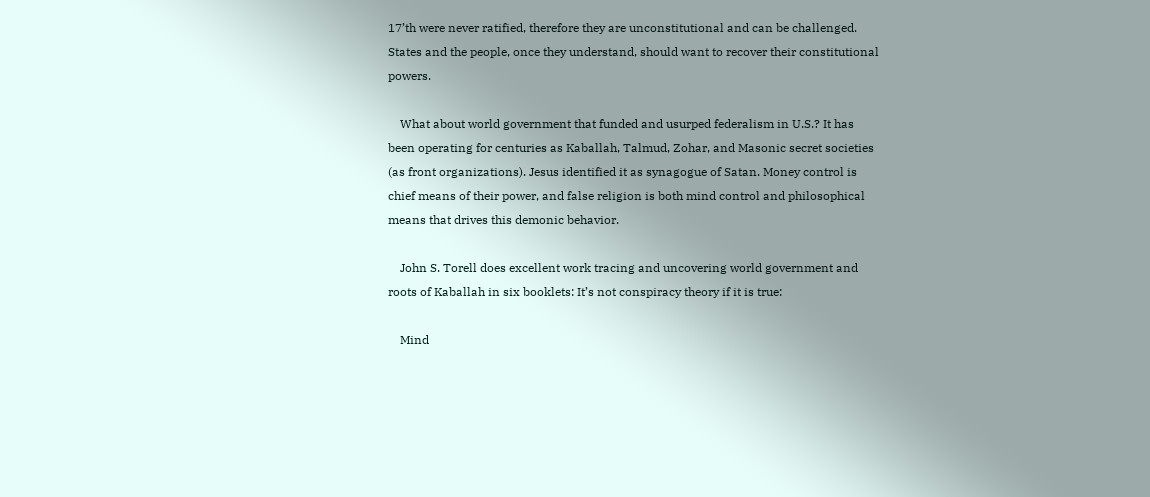17’th were never ratified, therefore they are unconstitutional and can be challenged. States and the people, once they understand, should want to recover their constitutional powers.

    What about world government that funded and usurped federalism in U.S.? It has been operating for centuries as Kaballah, Talmud, Zohar, and Masonic secret societies (as front organizations). Jesus identified it as synagogue of Satan. Money control is chief means of their power, and false religion is both mind control and philosophical means that drives this demonic behavior.

    John S. Torell does excellent work tracing and uncovering world government and roots of Kaballah in six booklets: It’s not conspiracy theory if it is true:

    Mind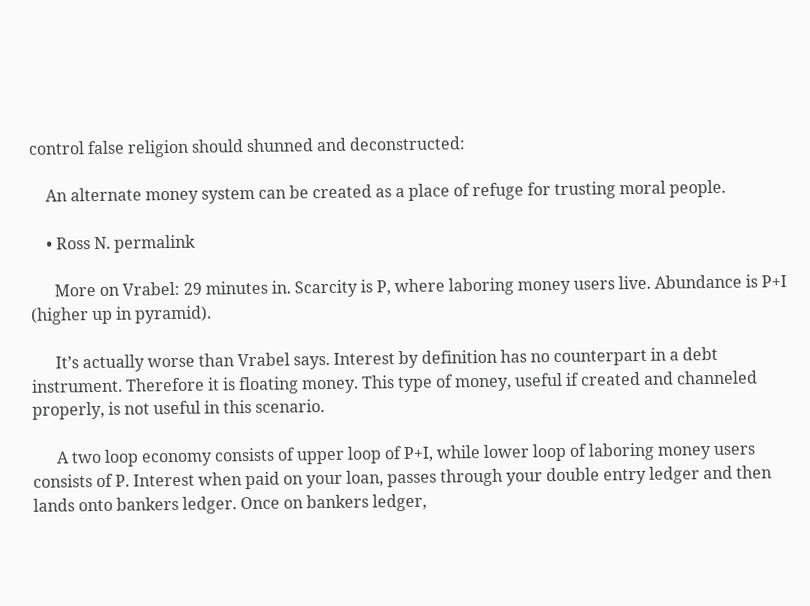control false religion should shunned and deconstructed:

    An alternate money system can be created as a place of refuge for trusting moral people.

    • Ross N. permalink

      More on Vrabel: 29 minutes in. Scarcity is P, where laboring money users live. Abundance is P+I (higher up in pyramid).

      It’s actually worse than Vrabel says. Interest by definition has no counterpart in a debt instrument. Therefore it is floating money. This type of money, useful if created and channeled properly, is not useful in this scenario.

      A two loop economy consists of upper loop of P+I, while lower loop of laboring money users consists of P. Interest when paid on your loan, passes through your double entry ledger and then lands onto bankers ledger. Once on bankers ledger,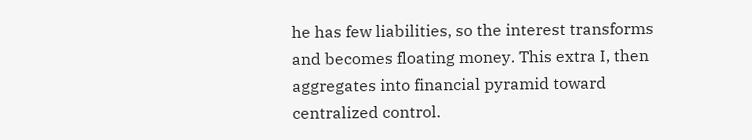he has few liabilities, so the interest transforms and becomes floating money. This extra I, then aggregates into financial pyramid toward centralized control.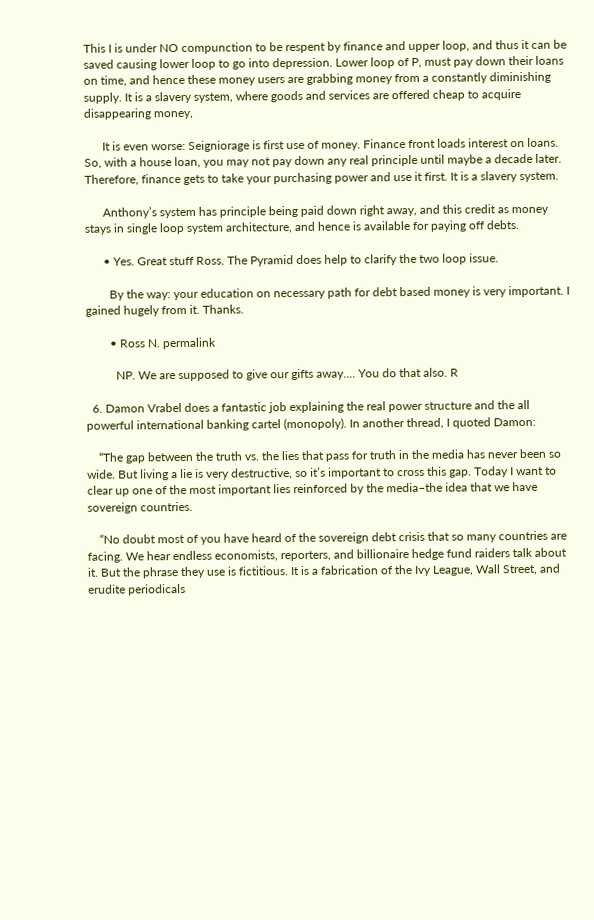This I is under NO compunction to be respent by finance and upper loop, and thus it can be saved causing lower loop to go into depression. Lower loop of P, must pay down their loans on time, and hence these money users are grabbing money from a constantly diminishing supply. It is a slavery system, where goods and services are offered cheap to acquire disappearing money,

      It is even worse: Seigniorage is first use of money. Finance front loads interest on loans. So, with a house loan, you may not pay down any real principle until maybe a decade later. Therefore, finance gets to take your purchasing power and use it first. It is a slavery system.

      Anthony’s system has principle being paid down right away, and this credit as money stays in single loop system architecture, and hence is available for paying off debts.

      • Yes. Great stuff Ross. The Pyramid does help to clarify the two loop issue.

        By the way: your education on necessary path for debt based money is very important. I gained hugely from it. Thanks.

        • Ross N. permalink

          NP. We are supposed to give our gifts away…. You do that also. R

  6. Damon Vrabel does a fantastic job explaining the real power structure and the all powerful international banking cartel (monopoly). In another thread, I quoted Damon:

    “The gap between the truth vs. the lies that pass for truth in the media has never been so wide. But living a lie is very destructive, so it’s important to cross this gap. Today I want to clear up one of the most important lies reinforced by the media–the idea that we have sovereign countries.

    “No doubt most of you have heard of the sovereign debt crisis that so many countries are facing. We hear endless economists, reporters, and billionaire hedge fund raiders talk about it. But the phrase they use is fictitious. It is a fabrication of the Ivy League, Wall Street, and erudite periodicals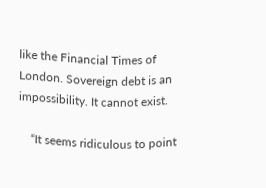like the Financial Times of London. Sovereign debt is an impossibility. It cannot exist.

    “It seems ridiculous to point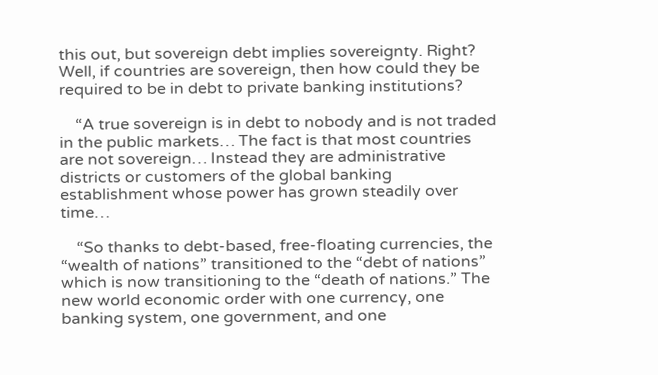this out, but sovereign debt implies sovereignty. Right? Well, if countries are sovereign, then how could they be required to be in debt to private banking institutions?

    “A true sovereign is in debt to nobody and is not traded in the public markets… The fact is that most countries are not sovereign… Instead they are administrative districts or customers of the global banking establishment whose power has grown steadily over time…

    “So thanks to debt-based, free-floating currencies, the “wealth of nations” transitioned to the “debt of nations” which is now transitioning to the “death of nations.” The new world economic order with one currency, one banking system, one government, and one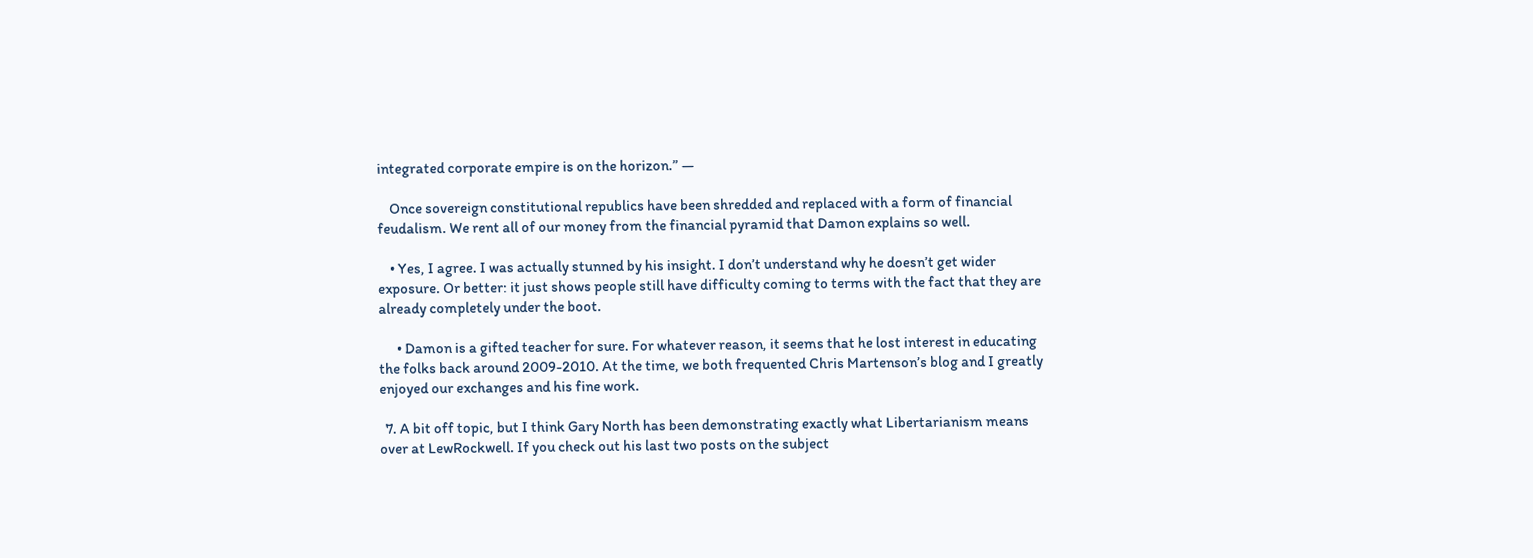integrated corporate empire is on the horizon.” —

    Once sovereign constitutional republics have been shredded and replaced with a form of financial feudalism. We rent all of our money from the financial pyramid that Damon explains so well.

    • Yes, I agree. I was actually stunned by his insight. I don’t understand why he doesn’t get wider exposure. Or better: it just shows people still have difficulty coming to terms with the fact that they are already completely under the boot.

      • Damon is a gifted teacher for sure. For whatever reason, it seems that he lost interest in educating the folks back around 2009-2010. At the time, we both frequented Chris Martenson’s blog and I greatly enjoyed our exchanges and his fine work.

  7. A bit off topic, but I think Gary North has been demonstrating exactly what Libertarianism means over at LewRockwell. If you check out his last two posts on the subject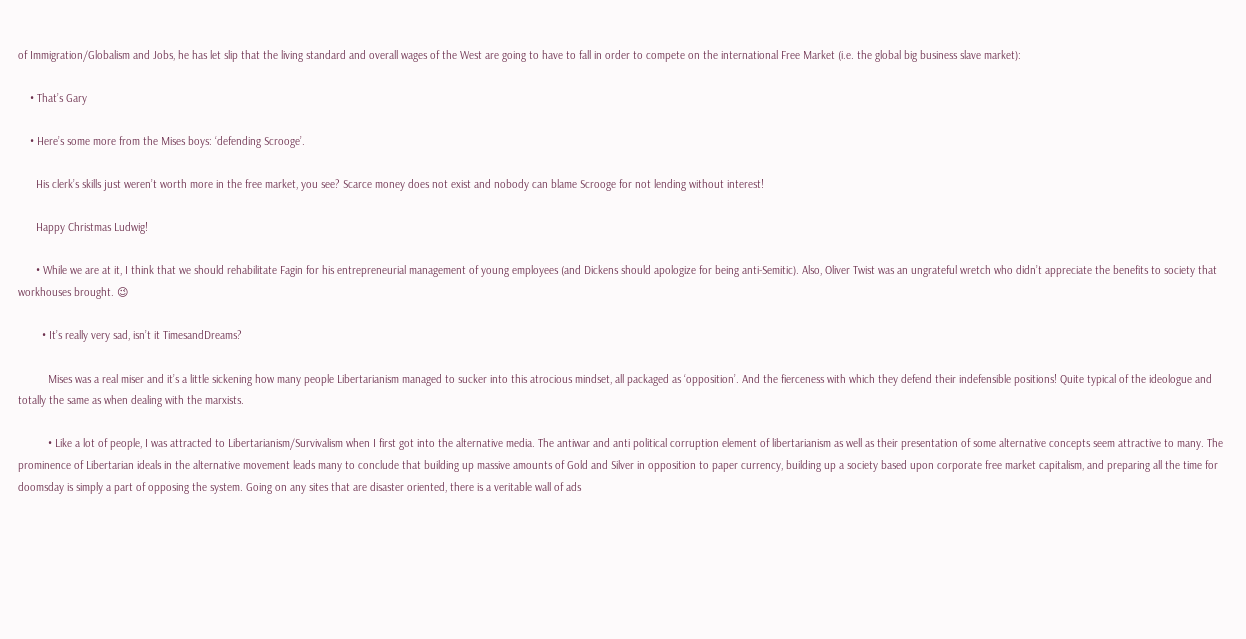of Immigration/Globalism and Jobs, he has let slip that the living standard and overall wages of the West are going to have to fall in order to compete on the international Free Market (i.e. the global big business slave market):

    • That’s Gary

    • Here’s some more from the Mises boys: ‘defending Scrooge’.

      His clerk’s skills just weren’t worth more in the free market, you see? Scarce money does not exist and nobody can blame Scrooge for not lending without interest!

      Happy Christmas Ludwig!

      • While we are at it, I think that we should rehabilitate Fagin for his entrepreneurial management of young employees (and Dickens should apologize for being anti-Semitic). Also, Oliver Twist was an ungrateful wretch who didn’t appreciate the benefits to society that workhouses brought. 😉

        • It’s really very sad, isn’t it TimesandDreams?

          Mises was a real miser and it’s a little sickening how many people Libertarianism managed to sucker into this atrocious mindset, all packaged as ‘opposition’. And the fierceness with which they defend their indefensible positions! Quite typical of the ideologue and totally the same as when dealing with the marxists.

          • Like a lot of people, I was attracted to Libertarianism/Survivalism when I first got into the alternative media. The antiwar and anti political corruption element of libertarianism as well as their presentation of some alternative concepts seem attractive to many. The prominence of Libertarian ideals in the alternative movement leads many to conclude that building up massive amounts of Gold and Silver in opposition to paper currency, building up a society based upon corporate free market capitalism, and preparing all the time for doomsday is simply a part of opposing the system. Going on any sites that are disaster oriented, there is a veritable wall of ads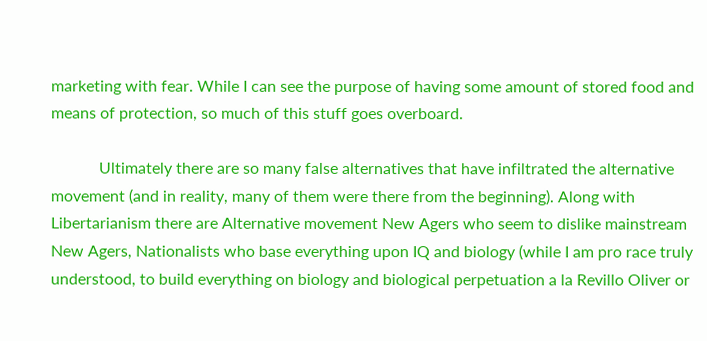marketing with fear. While I can see the purpose of having some amount of stored food and means of protection, so much of this stuff goes overboard.

            Ultimately there are so many false alternatives that have infiltrated the alternative movement (and in reality, many of them were there from the beginning). Along with Libertarianism there are Alternative movement New Agers who seem to dislike mainstream New Agers, Nationalists who base everything upon IQ and biology (while I am pro race truly understood, to build everything on biology and biological perpetuation a la Revillo Oliver or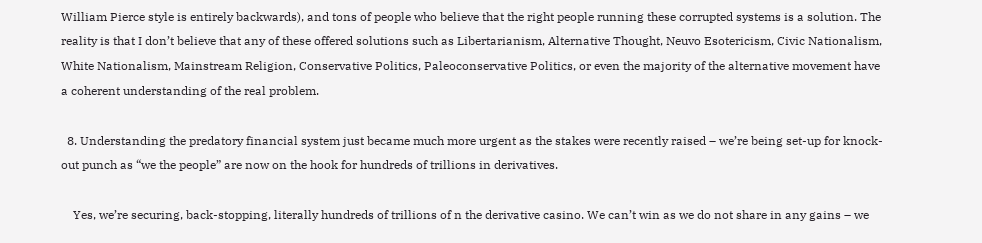William Pierce style is entirely backwards), and tons of people who believe that the right people running these corrupted systems is a solution. The reality is that I don’t believe that any of these offered solutions such as Libertarianism, Alternative Thought, Neuvo Esotericism, Civic Nationalism, White Nationalism, Mainstream Religion, Conservative Politics, Paleoconservative Politics, or even the majority of the alternative movement have a coherent understanding of the real problem.

  8. Understanding the predatory financial system just became much more urgent as the stakes were recently raised – we’re being set-up for knock-out punch as “we the people” are now on the hook for hundreds of trillions in derivatives.

    Yes, we’re securing, back-stopping, literally hundreds of trillions of n the derivative casino. We can’t win as we do not share in any gains – we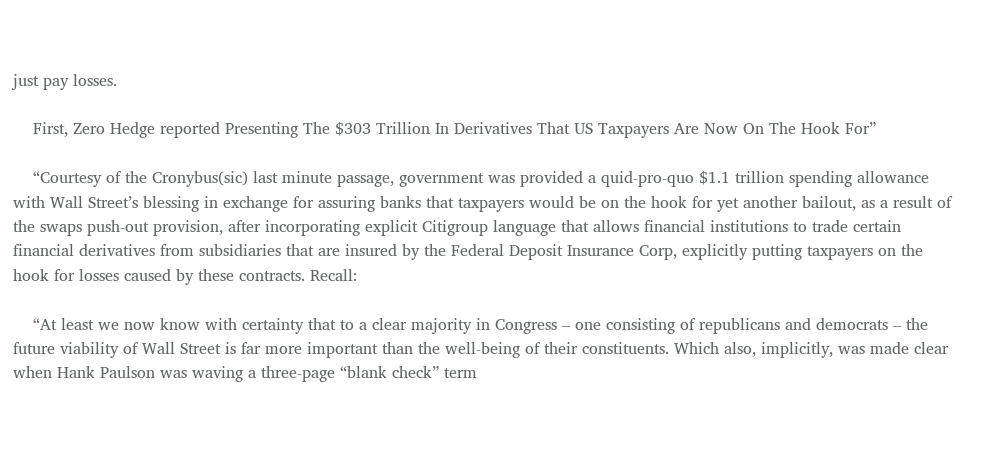just pay losses.

    First, Zero Hedge reported Presenting The $303 Trillion In Derivatives That US Taxpayers Are Now On The Hook For”

    “Courtesy of the Cronybus(sic) last minute passage, government was provided a quid-pro-quo $1.1 trillion spending allowance with Wall Street’s blessing in exchange for assuring banks that taxpayers would be on the hook for yet another bailout, as a result of the swaps push-out provision, after incorporating explicit Citigroup language that allows financial institutions to trade certain financial derivatives from subsidiaries that are insured by the Federal Deposit Insurance Corp, explicitly putting taxpayers on the hook for losses caused by these contracts. Recall:

    “At least we now know with certainty that to a clear majority in Congress – one consisting of republicans and democrats – the future viability of Wall Street is far more important than the well-being of their constituents. Which also, implicitly, was made clear when Hank Paulson was waving a three-page “blank check” term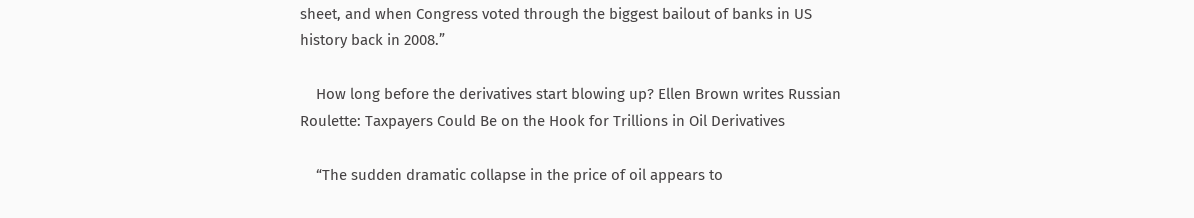sheet, and when Congress voted through the biggest bailout of banks in US history back in 2008.”

    How long before the derivatives start blowing up? Ellen Brown writes Russian Roulette: Taxpayers Could Be on the Hook for Trillions in Oil Derivatives

    “The sudden dramatic collapse in the price of oil appears to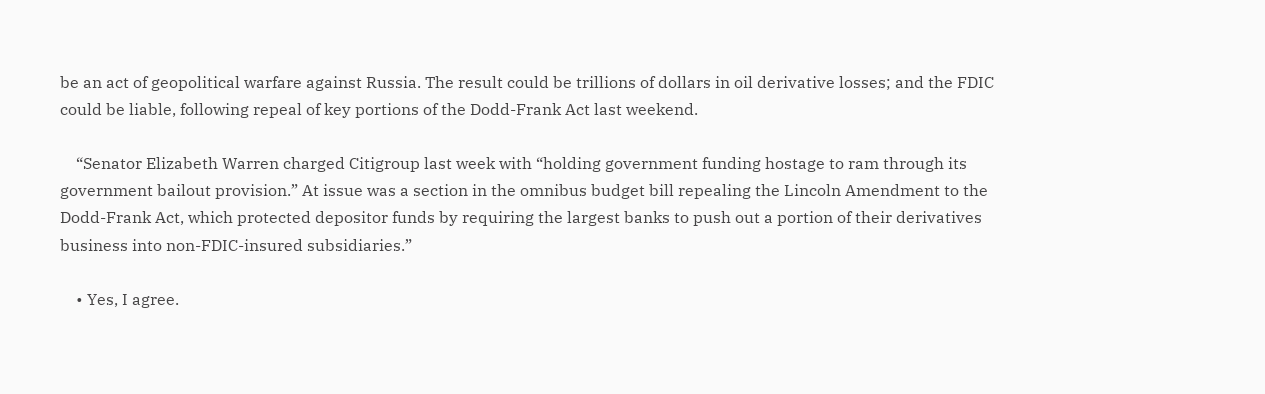be an act of geopolitical warfare against Russia. The result could be trillions of dollars in oil derivative losses; and the FDIC could be liable, following repeal of key portions of the Dodd-Frank Act last weekend.

    “Senator Elizabeth Warren charged Citigroup last week with “holding government funding hostage to ram through its government bailout provision.” At issue was a section in the omnibus budget bill repealing the Lincoln Amendment to the Dodd-Frank Act, which protected depositor funds by requiring the largest banks to push out a portion of their derivatives business into non-FDIC-insured subsidiaries.”

    • Yes, I agree.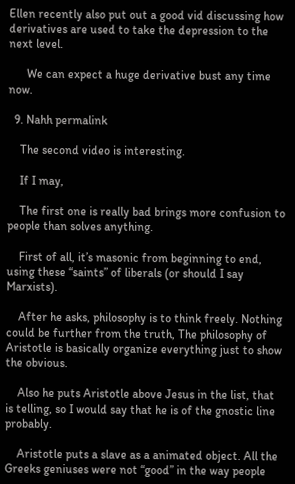Ellen recently also put out a good vid discussing how derivatives are used to take the depression to the next level.

      We can expect a huge derivative bust any time now.

  9. Nahh permalink

    The second video is interesting.

    If I may,

    The first one is really bad brings more confusion to people than solves anything.

    First of all, it’s masonic from beginning to end, using these “saints” of liberals (or should I say Marxists).

    After he asks, philosophy is to think freely. Nothing could be further from the truth, The philosophy of Aristotle is basically organize everything just to show the obvious.

    Also he puts Aristotle above Jesus in the list, that is telling, so I would say that he is of the gnostic line probably.

    Aristotle puts a slave as a animated object. All the Greeks geniuses were not “good” in the way people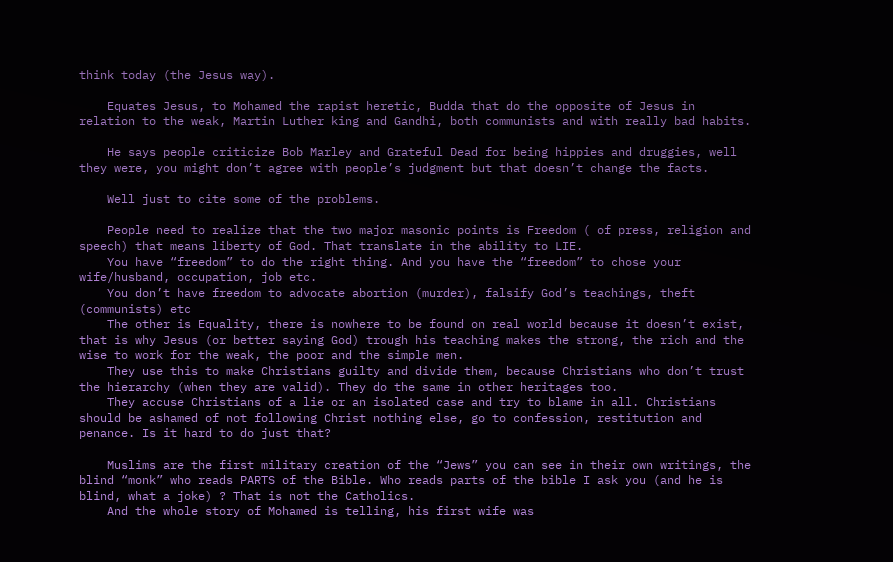think today (the Jesus way).

    Equates Jesus, to Mohamed the rapist heretic, Budda that do the opposite of Jesus in relation to the weak, Martin Luther king and Gandhi, both communists and with really bad habits.

    He says people criticize Bob Marley and Grateful Dead for being hippies and druggies, well they were, you might don’t agree with people’s judgment but that doesn’t change the facts.

    Well just to cite some of the problems.

    People need to realize that the two major masonic points is Freedom ( of press, religion and speech) that means liberty of God. That translate in the ability to LIE.
    You have “freedom” to do the right thing. And you have the “freedom” to chose your wife/husband, occupation, job etc.
    You don’t have freedom to advocate abortion (murder), falsify God’s teachings, theft (communists) etc
    The other is Equality, there is nowhere to be found on real world because it doesn’t exist, that is why Jesus (or better saying God) trough his teaching makes the strong, the rich and the wise to work for the weak, the poor and the simple men.
    They use this to make Christians guilty and divide them, because Christians who don’t trust the hierarchy (when they are valid). They do the same in other heritages too.
    They accuse Christians of a lie or an isolated case and try to blame in all. Christians should be ashamed of not following Christ nothing else, go to confession, restitution and penance. Is it hard to do just that?

    Muslims are the first military creation of the “Jews” you can see in their own writings, the blind “monk” who reads PARTS of the Bible. Who reads parts of the bible I ask you (and he is blind, what a joke) ? That is not the Catholics.
    And the whole story of Mohamed is telling, his first wife was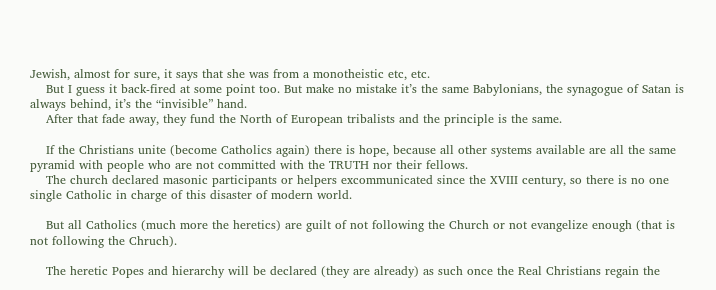Jewish, almost for sure, it says that she was from a monotheistic etc, etc.
    But I guess it back-fired at some point too. But make no mistake it’s the same Babylonians, the synagogue of Satan is always behind, it’s the “invisible” hand.
    After that fade away, they fund the North of European tribalists and the principle is the same.

    If the Christians unite (become Catholics again) there is hope, because all other systems available are all the same pyramid with people who are not committed with the TRUTH nor their fellows.
    The church declared masonic participants or helpers excommunicated since the XVIII century, so there is no one single Catholic in charge of this disaster of modern world.

    But all Catholics (much more the heretics) are guilt of not following the Church or not evangelize enough (that is not following the Chruch).

    The heretic Popes and hierarchy will be declared (they are already) as such once the Real Christians regain the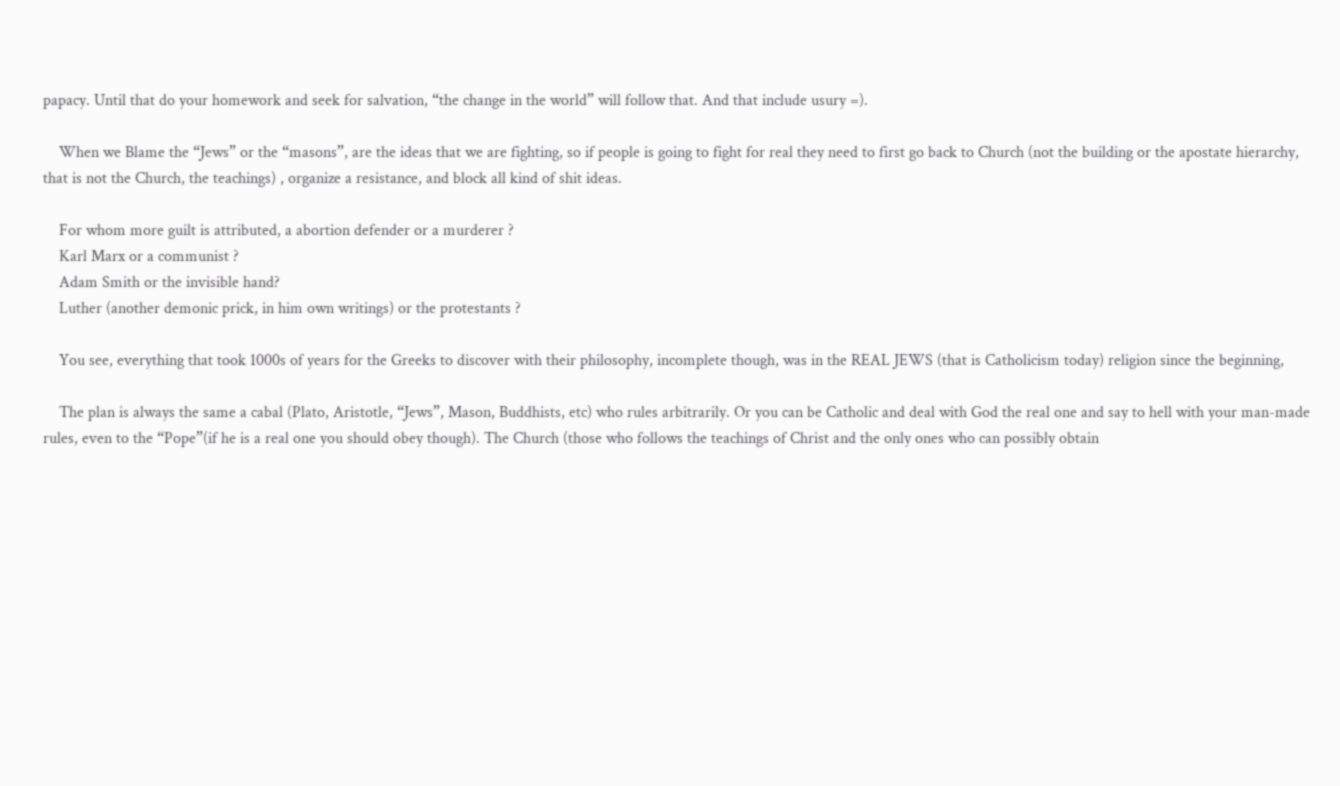papacy. Until that do your homework and seek for salvation, “the change in the world” will follow that. And that include usury =).

    When we Blame the “Jews” or the “masons”, are the ideas that we are fighting, so if people is going to fight for real they need to first go back to Church (not the building or the apostate hierarchy, that is not the Church, the teachings) , organize a resistance, and block all kind of shit ideas.

    For whom more guilt is attributed, a abortion defender or a murderer ?
    Karl Marx or a communist ?
    Adam Smith or the invisible hand?
    Luther (another demonic prick, in him own writings) or the protestants ?

    You see, everything that took 1000s of years for the Greeks to discover with their philosophy, incomplete though, was in the REAL JEWS (that is Catholicism today) religion since the beginning,

    The plan is always the same a cabal (Plato, Aristotle, “Jews”, Mason, Buddhists, etc) who rules arbitrarily. Or you can be Catholic and deal with God the real one and say to hell with your man-made rules, even to the “Pope”(if he is a real one you should obey though). The Church (those who follows the teachings of Christ and the only ones who can possibly obtain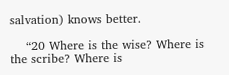salvation) knows better.

    “20 Where is the wise? Where is the scribe? Where is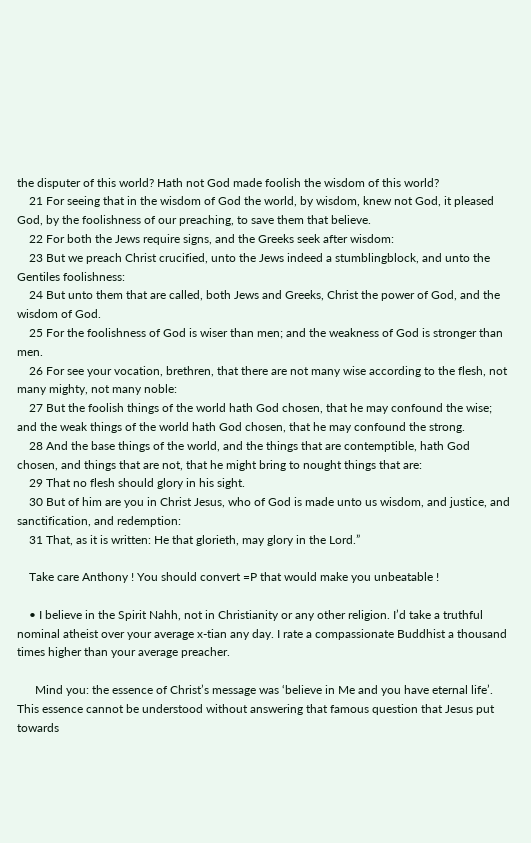the disputer of this world? Hath not God made foolish the wisdom of this world?
    21 For seeing that in the wisdom of God the world, by wisdom, knew not God, it pleased God, by the foolishness of our preaching, to save them that believe.
    22 For both the Jews require signs, and the Greeks seek after wisdom:
    23 But we preach Christ crucified, unto the Jews indeed a stumblingblock, and unto the Gentiles foolishness:
    24 But unto them that are called, both Jews and Greeks, Christ the power of God, and the wisdom of God.
    25 For the foolishness of God is wiser than men; and the weakness of God is stronger than men.
    26 For see your vocation, brethren, that there are not many wise according to the flesh, not many mighty, not many noble:
    27 But the foolish things of the world hath God chosen, that he may confound the wise; and the weak things of the world hath God chosen, that he may confound the strong.
    28 And the base things of the world, and the things that are contemptible, hath God chosen, and things that are not, that he might bring to nought things that are:
    29 That no flesh should glory in his sight.
    30 But of him are you in Christ Jesus, who of God is made unto us wisdom, and justice, and sanctification, and redemption:
    31 That, as it is written: He that glorieth, may glory in the Lord.”

    Take care Anthony ! You should convert =P that would make you unbeatable !

    • I believe in the Spirit Nahh, not in Christianity or any other religion. I’d take a truthful nominal atheist over your average x-tian any day. I rate a compassionate Buddhist a thousand times higher than your average preacher.

      Mind you: the essence of Christ’s message was ‘believe in Me and you have eternal life’. This essence cannot be understood without answering that famous question that Jesus put towards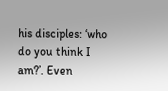his disciples: ‘who do you think I am?’. Even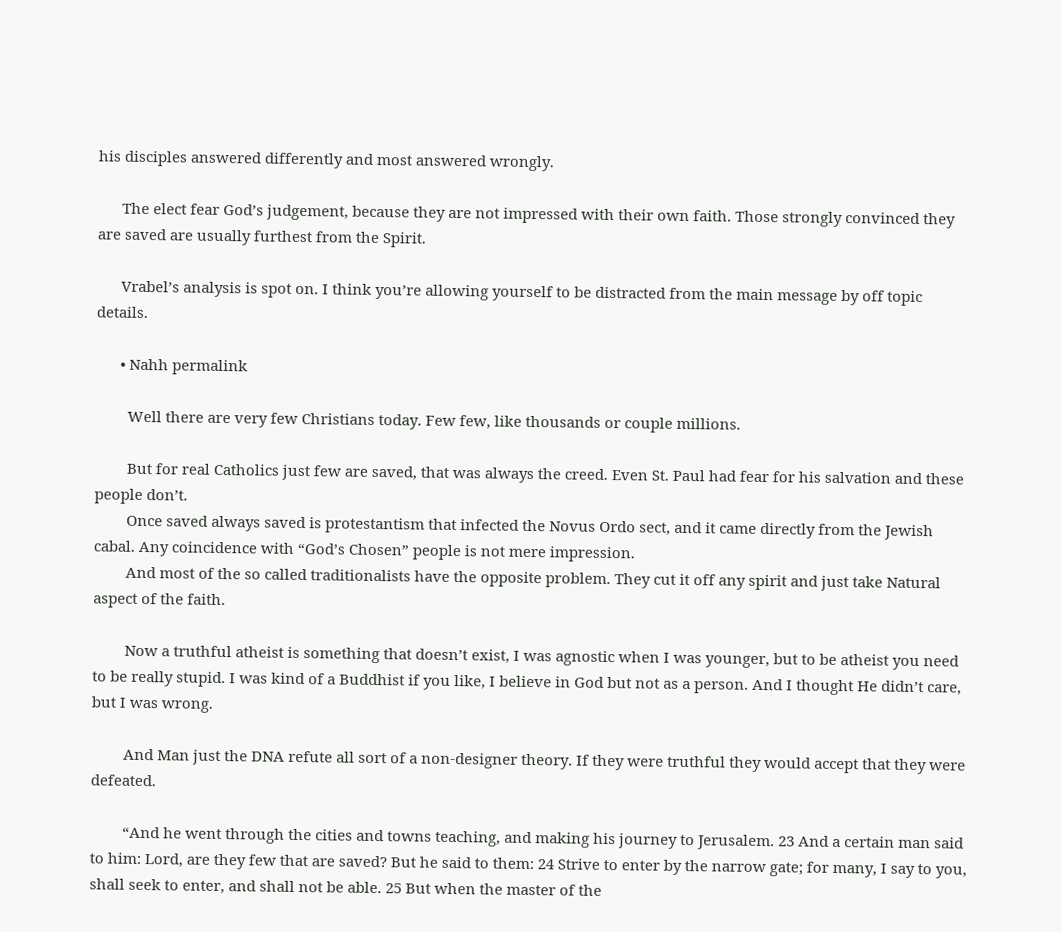his disciples answered differently and most answered wrongly.

      The elect fear God’s judgement, because they are not impressed with their own faith. Those strongly convinced they are saved are usually furthest from the Spirit.

      Vrabel’s analysis is spot on. I think you’re allowing yourself to be distracted from the main message by off topic details.

      • Nahh permalink

        Well there are very few Christians today. Few few, like thousands or couple millions.

        But for real Catholics just few are saved, that was always the creed. Even St. Paul had fear for his salvation and these people don’t.
        Once saved always saved is protestantism that infected the Novus Ordo sect, and it came directly from the Jewish cabal. Any coincidence with “God’s Chosen” people is not mere impression.
        And most of the so called traditionalists have the opposite problem. They cut it off any spirit and just take Natural aspect of the faith.

        Now a truthful atheist is something that doesn’t exist, I was agnostic when I was younger, but to be atheist you need to be really stupid. I was kind of a Buddhist if you like, I believe in God but not as a person. And I thought He didn’t care, but I was wrong.

        And Man just the DNA refute all sort of a non-designer theory. If they were truthful they would accept that they were defeated.

        “And he went through the cities and towns teaching, and making his journey to Jerusalem. 23 And a certain man said to him: Lord, are they few that are saved? But he said to them: 24 Strive to enter by the narrow gate; for many, I say to you, shall seek to enter, and shall not be able. 25 But when the master of the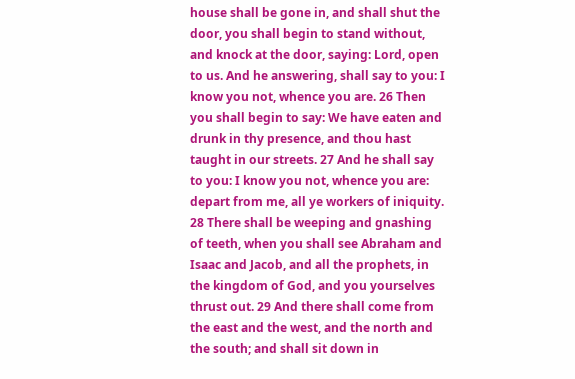house shall be gone in, and shall shut the door, you shall begin to stand without, and knock at the door, saying: Lord, open to us. And he answering, shall say to you: I know you not, whence you are. 26 Then you shall begin to say: We have eaten and drunk in thy presence, and thou hast taught in our streets. 27 And he shall say to you: I know you not, whence you are: depart from me, all ye workers of iniquity. 28 There shall be weeping and gnashing of teeth, when you shall see Abraham and Isaac and Jacob, and all the prophets, in the kingdom of God, and you yourselves thrust out. 29 And there shall come from the east and the west, and the north and the south; and shall sit down in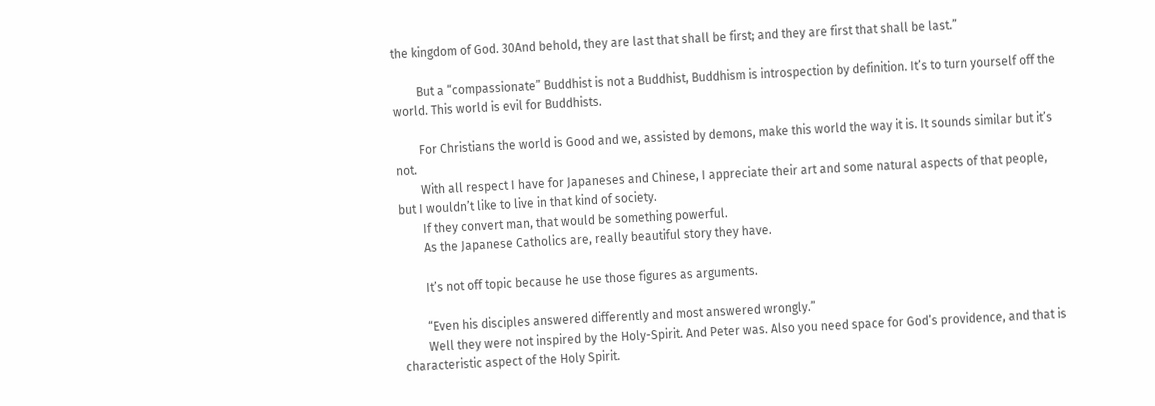the kingdom of God. 30And behold, they are last that shall be first; and they are first that shall be last.”

        But a “compassionate” Buddhist is not a Buddhist, Buddhism is introspection by definition. It’s to turn yourself off the world. This world is evil for Buddhists.

        For Christians the world is Good and we, assisted by demons, make this world the way it is. It sounds similar but it’s not.
        With all respect I have for Japaneses and Chinese, I appreciate their art and some natural aspects of that people, but I wouldn’t like to live in that kind of society.
        If they convert man, that would be something powerful.
        As the Japanese Catholics are, really beautiful story they have.

        It’s not off topic because he use those figures as arguments.

        “Even his disciples answered differently and most answered wrongly.”
        Well they were not inspired by the Holy-Spirit. And Peter was. Also you need space for God’s providence, and that is characteristic aspect of the Holy Spirit.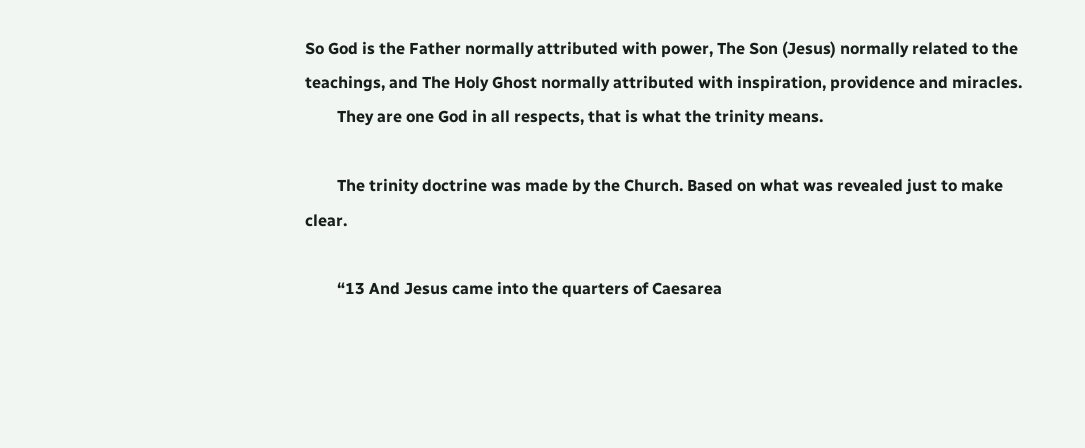So God is the Father normally attributed with power, The Son (Jesus) normally related to the teachings, and The Holy Ghost normally attributed with inspiration, providence and miracles.
        They are one God in all respects, that is what the trinity means.

        The trinity doctrine was made by the Church. Based on what was revealed just to make clear.

        “13 And Jesus came into the quarters of Caesarea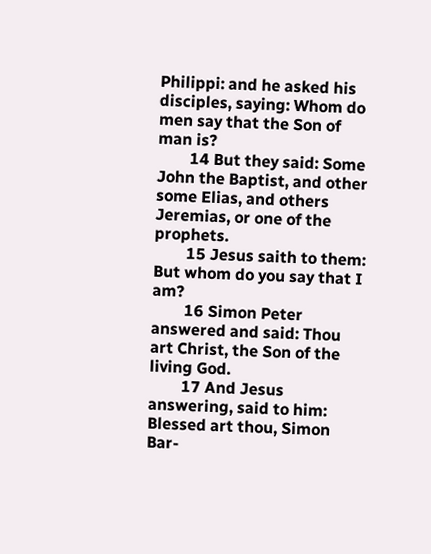Philippi: and he asked his disciples, saying: Whom do men say that the Son of man is?
        14 But they said: Some John the Baptist, and other some Elias, and others Jeremias, or one of the prophets.
        15 Jesus saith to them: But whom do you say that I am?
        16 Simon Peter answered and said: Thou art Christ, the Son of the living God.
        17 And Jesus answering, said to him: Blessed art thou, Simon Bar-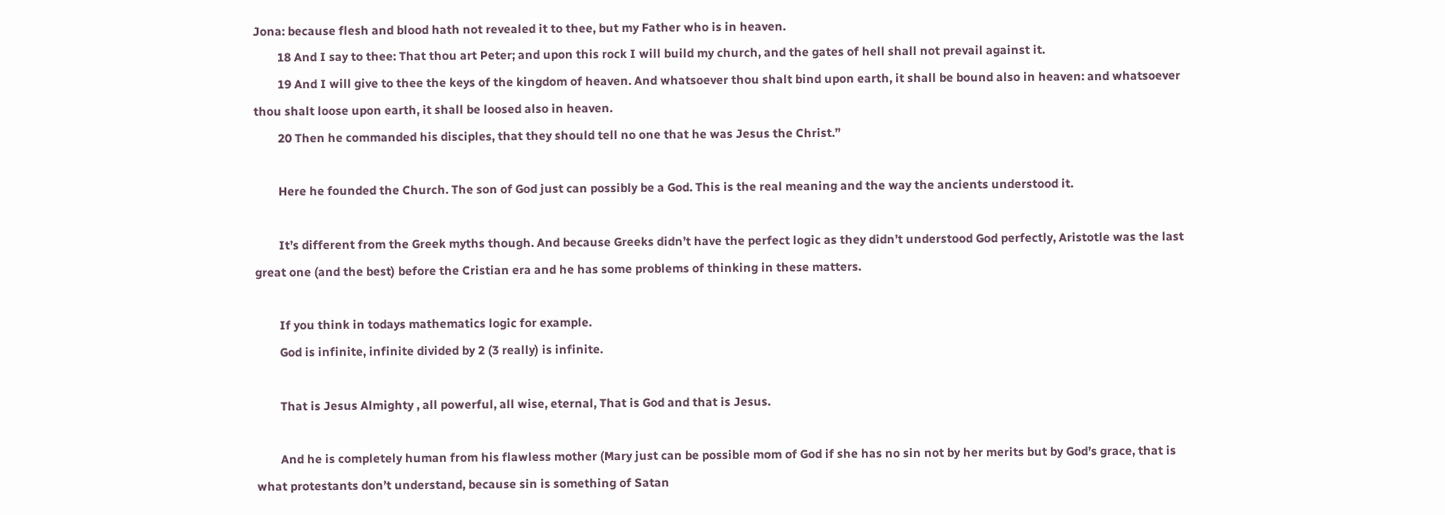Jona: because flesh and blood hath not revealed it to thee, but my Father who is in heaven.
        18 And I say to thee: That thou art Peter; and upon this rock I will build my church, and the gates of hell shall not prevail against it.
        19 And I will give to thee the keys of the kingdom of heaven. And whatsoever thou shalt bind upon earth, it shall be bound also in heaven: and whatsoever thou shalt loose upon earth, it shall be loosed also in heaven.
        20 Then he commanded his disciples, that they should tell no one that he was Jesus the Christ.”

        Here he founded the Church. The son of God just can possibly be a God. This is the real meaning and the way the ancients understood it.

        It’s different from the Greek myths though. And because Greeks didn’t have the perfect logic as they didn’t understood God perfectly, Aristotle was the last great one (and the best) before the Cristian era and he has some problems of thinking in these matters.

        If you think in todays mathematics logic for example.
        God is infinite, infinite divided by 2 (3 really) is infinite.

        That is Jesus Almighty , all powerful, all wise, eternal, That is God and that is Jesus.

        And he is completely human from his flawless mother (Mary just can be possible mom of God if she has no sin not by her merits but by God’s grace, that is what protestants don’t understand, because sin is something of Satan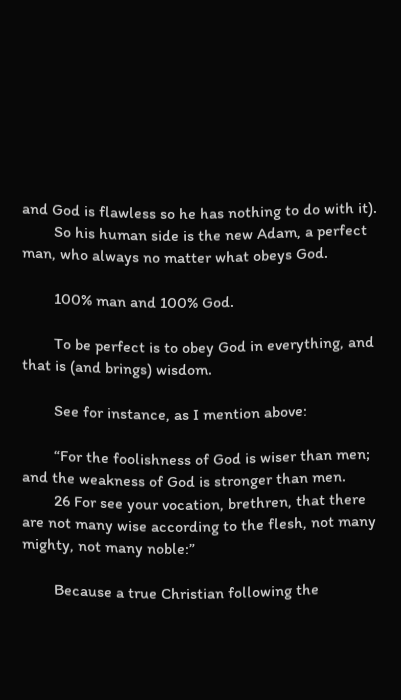and God is flawless so he has nothing to do with it).
        So his human side is the new Adam, a perfect man, who always no matter what obeys God.

        100% man and 100% God.

        To be perfect is to obey God in everything, and that is (and brings) wisdom.

        See for instance, as I mention above:

        “For the foolishness of God is wiser than men; and the weakness of God is stronger than men.
        26 For see your vocation, brethren, that there are not many wise according to the flesh, not many mighty, not many noble:”

        Because a true Christian following the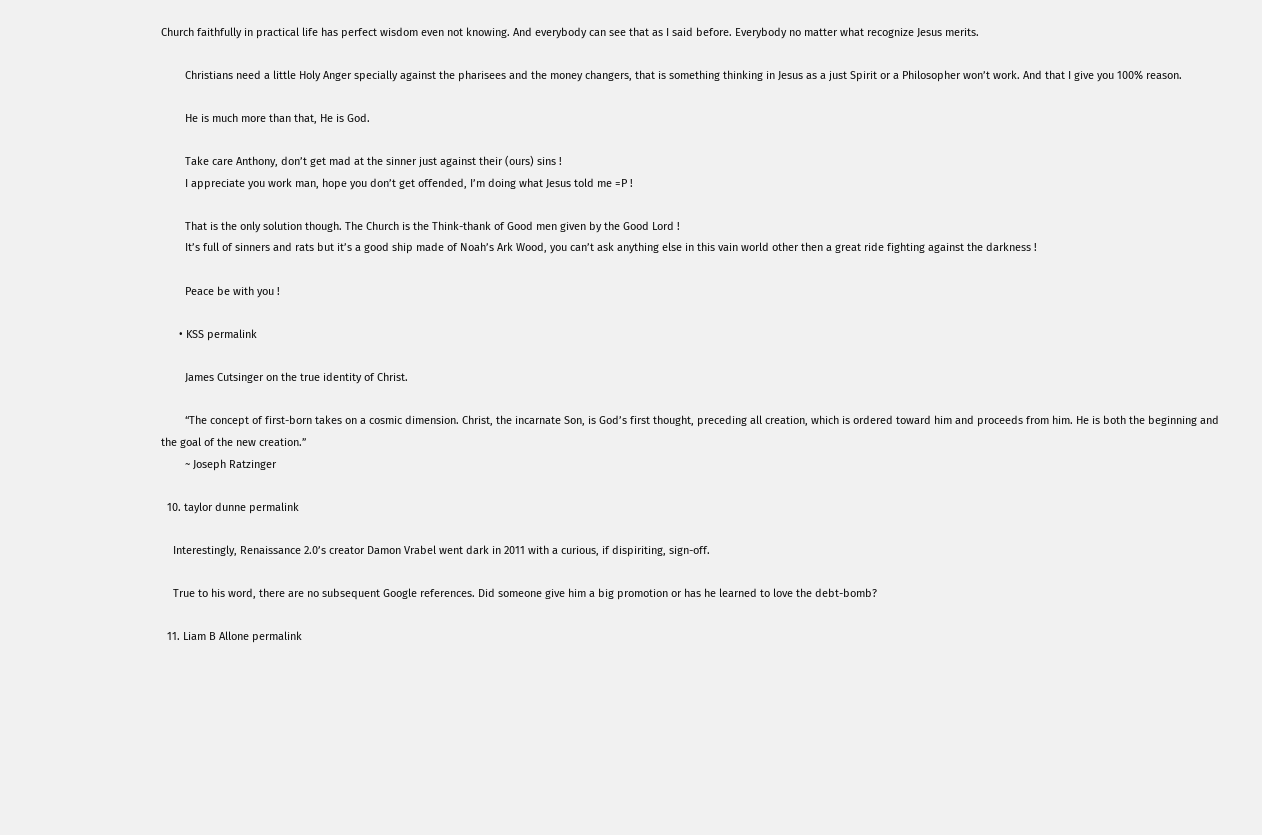Church faithfully in practical life has perfect wisdom even not knowing. And everybody can see that as I said before. Everybody no matter what recognize Jesus merits.

        Christians need a little Holy Anger specially against the pharisees and the money changers, that is something thinking in Jesus as a just Spirit or a Philosopher won’t work. And that I give you 100% reason.

        He is much more than that, He is God.

        Take care Anthony, don’t get mad at the sinner just against their (ours) sins !
        I appreciate you work man, hope you don’t get offended, I’m doing what Jesus told me =P !

        That is the only solution though. The Church is the Think-thank of Good men given by the Good Lord !
        It’s full of sinners and rats but it’s a good ship made of Noah’s Ark Wood, you can’t ask anything else in this vain world other then a great ride fighting against the darkness !

        Peace be with you !

      • KSS permalink

        James Cutsinger on the true identity of Christ.

        “The concept of first-born takes on a cosmic dimension. Christ, the incarnate Son, is God’s first thought, preceding all creation, which is ordered toward him and proceeds from him. He is both the beginning and the goal of the new creation.”
        ~ Joseph Ratzinger

  10. taylor dunne permalink

    Interestingly, Renaissance 2.0’s creator Damon Vrabel went dark in 2011 with a curious, if dispiriting, sign-off.

    True to his word, there are no subsequent Google references. Did someone give him a big promotion or has he learned to love the debt-bomb?

  11. Liam B Allone permalink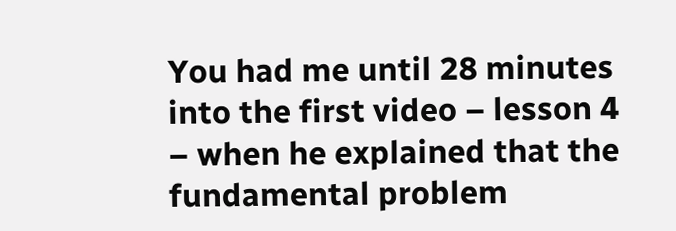You had me until 28 minutes into the first video – lesson 4 – when he explained that the fundamental problem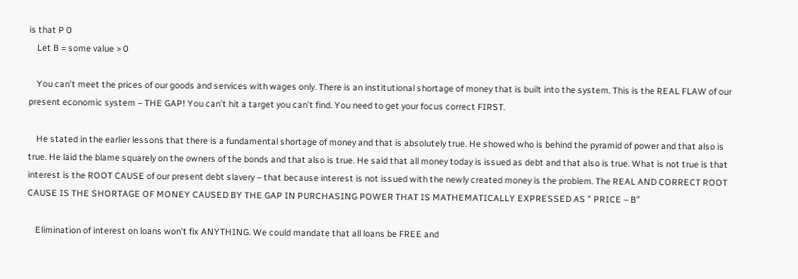is that P 0
    Let B = some value > 0

    You can’t meet the prices of our goods and services with wages only. There is an institutional shortage of money that is built into the system. This is the REAL FLAW of our present economic system – THE GAP! You can’t hit a target you can’t find. You need to get your focus correct FIRST.

    He stated in the earlier lessons that there is a fundamental shortage of money and that is absolutely true. He showed who is behind the pyramid of power and that also is true. He laid the blame squarely on the owners of the bonds and that also is true. He said that all money today is issued as debt and that also is true. What is not true is that interest is the ROOT CAUSE of our present debt slavery – that because interest is not issued with the newly created money is the problem. The REAL AND CORRECT ROOT CAUSE IS THE SHORTAGE OF MONEY CAUSED BY THE GAP IN PURCHASING POWER THAT IS MATHEMATICALLY EXPRESSED AS ” PRICE – B”

    Elimination of interest on loans won’t fix ANYTHING. We could mandate that all loans be FREE and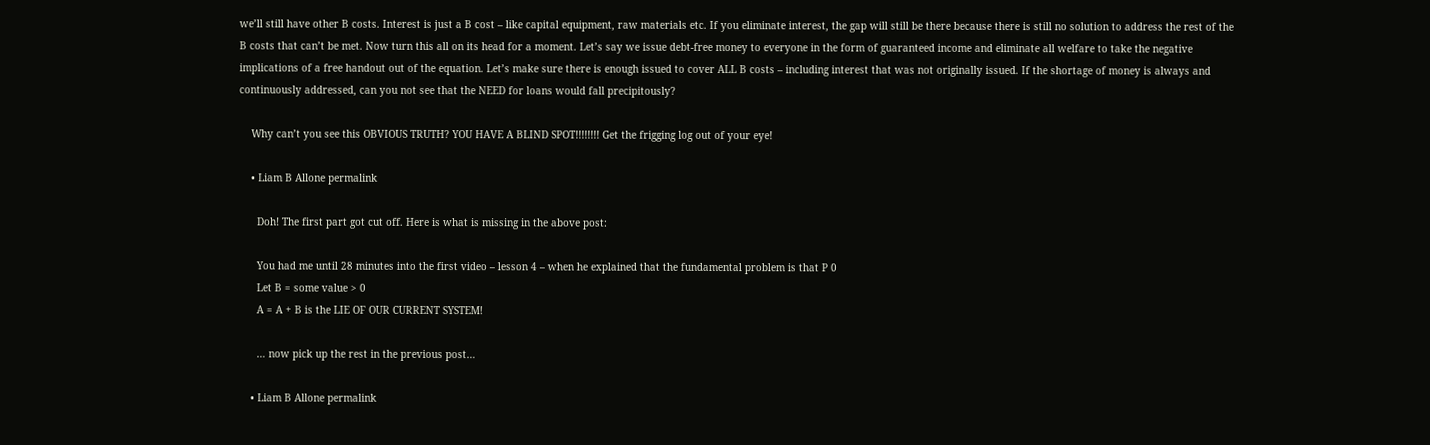we’ll still have other B costs. Interest is just a B cost – like capital equipment, raw materials etc. If you eliminate interest, the gap will still be there because there is still no solution to address the rest of the B costs that can’t be met. Now turn this all on its head for a moment. Let’s say we issue debt-free money to everyone in the form of guaranteed income and eliminate all welfare to take the negative implications of a free handout out of the equation. Let’s make sure there is enough issued to cover ALL B costs – including interest that was not originally issued. If the shortage of money is always and continuously addressed, can you not see that the NEED for loans would fall precipitously?

    Why can’t you see this OBVIOUS TRUTH? YOU HAVE A BLIND SPOT!!!!!!!! Get the frigging log out of your eye!

    • Liam B Allone permalink

      Doh! The first part got cut off. Here is what is missing in the above post:

      You had me until 28 minutes into the first video – lesson 4 – when he explained that the fundamental problem is that P 0
      Let B = some value > 0
      A = A + B is the LIE OF OUR CURRENT SYSTEM!

      … now pick up the rest in the previous post…

    • Liam B Allone permalink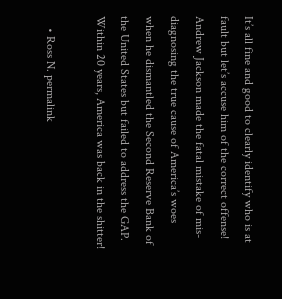It’s all fine and good to clearly identify who is at fault but let’s accuse him of the correct offense! Andrew Jackson made the fatal mistake of mis-diagnosing the true cause of America’s woes when he dismantled the Second Reserve Bank of the United States but failed to address the GAP. Within 20 years, America was back in the shitter!

    • Ross N. permalink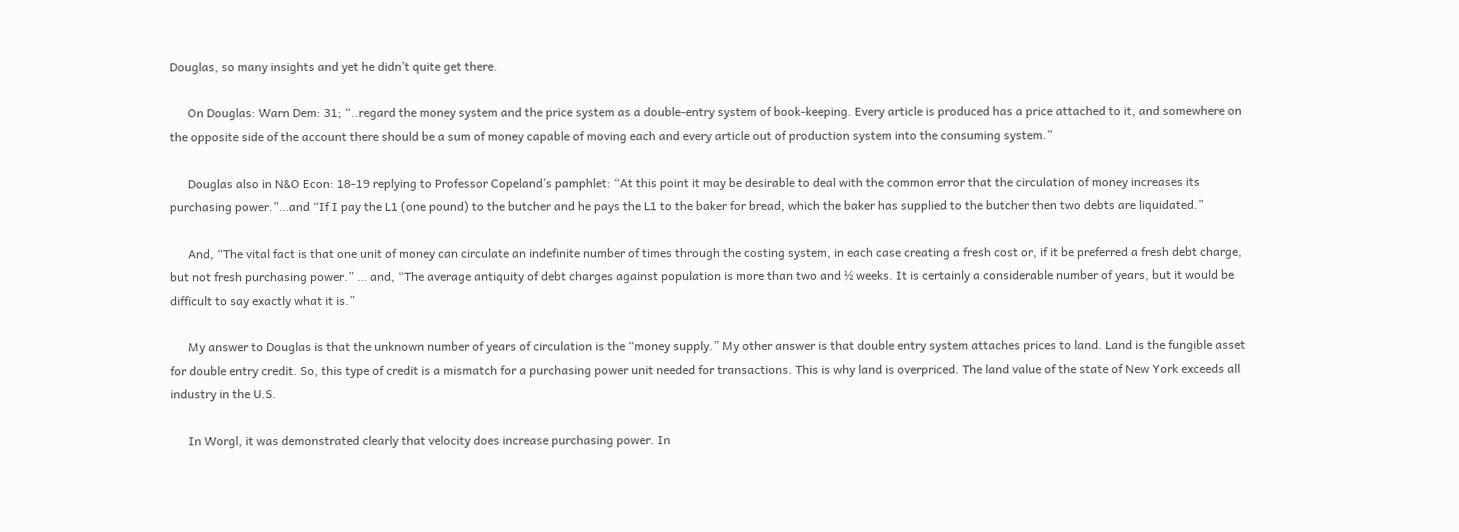Douglas, so many insights and yet he didn’t quite get there.

      On Douglas: Warn Dem: 31; “..regard the money system and the price system as a double-entry system of book-keeping. Every article is produced has a price attached to it, and somewhere on the opposite side of the account there should be a sum of money capable of moving each and every article out of production system into the consuming system.”

      Douglas also in N&O Econ: 18-19 replying to Professor Copeland’s pamphlet: “At this point it may be desirable to deal with the common error that the circulation of money increases its purchasing power.”…and “If I pay the L1 (one pound) to the butcher and he pays the L1 to the baker for bread, which the baker has supplied to the butcher then two debts are liquidated.”

      And, “The vital fact is that one unit of money can circulate an indefinite number of times through the costing system, in each case creating a fresh cost or, if it be preferred a fresh debt charge, but not fresh purchasing power.” … and, “The average antiquity of debt charges against population is more than two and ½ weeks. It is certainly a considerable number of years, but it would be difficult to say exactly what it is.”

      My answer to Douglas is that the unknown number of years of circulation is the “money supply.” My other answer is that double entry system attaches prices to land. Land is the fungible asset for double entry credit. So, this type of credit is a mismatch for a purchasing power unit needed for transactions. This is why land is overpriced. The land value of the state of New York exceeds all industry in the U.S.

      In Worgl, it was demonstrated clearly that velocity does increase purchasing power. In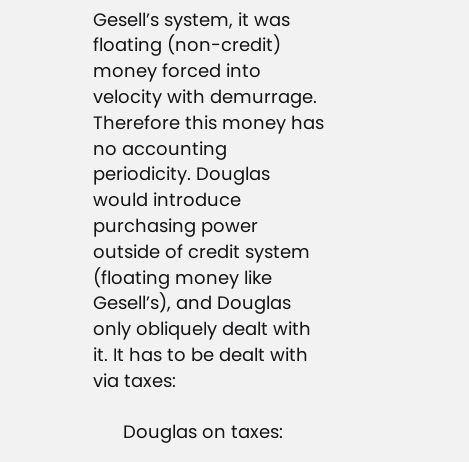Gesell’s system, it was floating (non-credit) money forced into velocity with demurrage. Therefore this money has no accounting periodicity. Douglas would introduce purchasing power outside of credit system (floating money like Gesell’s), and Douglas only obliquely dealt with it. It has to be dealt with via taxes:

      Douglas on taxes: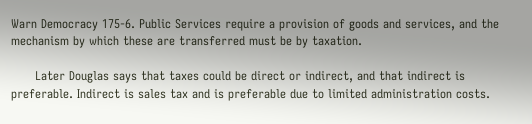Warn Democracy 175-6. Public Services require a provision of goods and services, and the mechanism by which these are transferred must be by taxation.

      Later Douglas says that taxes could be direct or indirect, and that indirect is preferable. Indirect is sales tax and is preferable due to limited administration costs.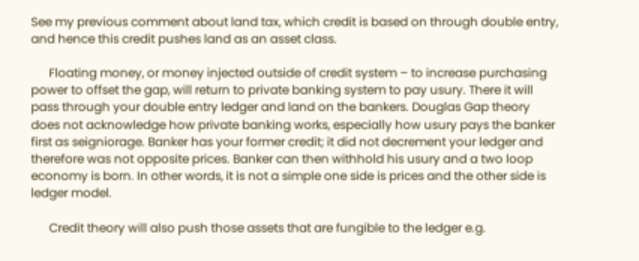See my previous comment about land tax, which credit is based on through double entry, and hence this credit pushes land as an asset class.

      Floating money, or money injected outside of credit system – to increase purchasing power to offset the gap, will return to private banking system to pay usury. There it will pass through your double entry ledger and land on the bankers. Douglas Gap theory does not acknowledge how private banking works, especially how usury pays the banker first as seigniorage. Banker has your former credit; it did not decrement your ledger and therefore was not opposite prices. Banker can then withhold his usury and a two loop economy is born. In other words, it is not a simple one side is prices and the other side is ledger model.

      Credit theory will also push those assets that are fungible to the ledger e.g.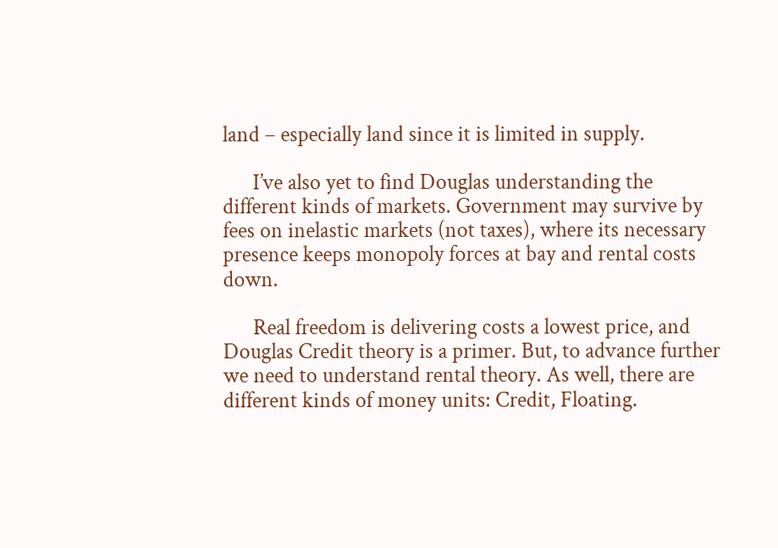land – especially land since it is limited in supply.

      I’ve also yet to find Douglas understanding the different kinds of markets. Government may survive by fees on inelastic markets (not taxes), where its necessary presence keeps monopoly forces at bay and rental costs down.

      Real freedom is delivering costs a lowest price, and Douglas Credit theory is a primer. But, to advance further we need to understand rental theory. As well, there are different kinds of money units: Credit, Floating.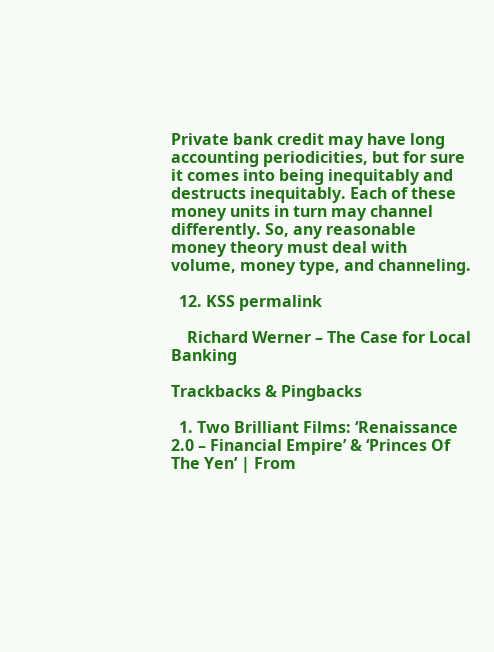Private bank credit may have long accounting periodicities, but for sure it comes into being inequitably and destructs inequitably. Each of these money units in turn may channel differently. So, any reasonable money theory must deal with volume, money type, and channeling.

  12. KSS permalink

    Richard Werner – The Case for Local Banking

Trackbacks & Pingbacks

  1. Two Brilliant Films: ‘Renaissance 2.0 – Financial Empire’ & ‘Princes Of The Yen’ | From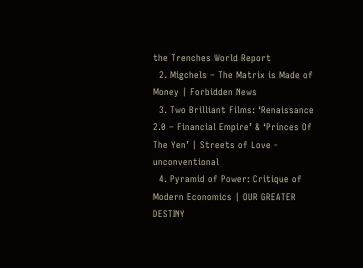the Trenches World Report
  2. Migchels – The Matrix is Made of Money | Forbidden News
  3. Two Brilliant Films: ‘Renaissance 2.0 – Financial Empire’ & ‘Princes Of The Yen’ | Streets of Love - unconventional
  4. Pyramid of Power: Critique of Modern Economics | OUR GREATER DESTINY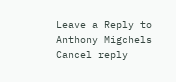Leave a Reply to Anthony Migchels Cancel reply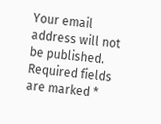Your email address will not be published. Required fields are marked *